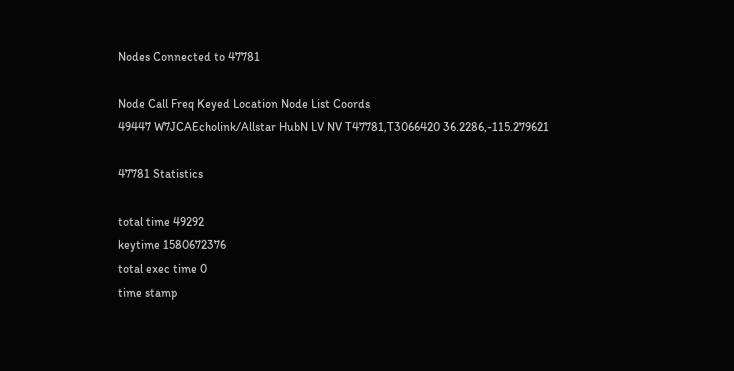Nodes Connected to 47781

Node Call Freq Keyed Location Node List Coords
49447 W7JCAEcholink/Allstar HubN LV NV T47781,T3066420 36.2286,-115.279621

47781 Statistics

total time 49292
keytime 1580672376
total exec time 0
time stamp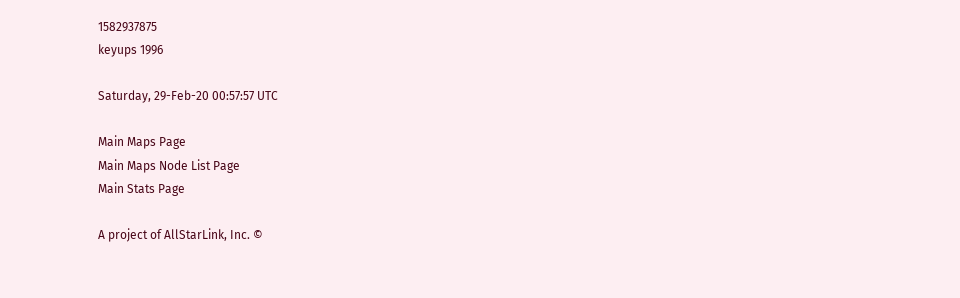1582937875
keyups 1996

Saturday, 29-Feb-20 00:57:57 UTC

Main Maps Page
Main Maps Node List Page
Main Stats Page

A project of AllStarLink, Inc. ©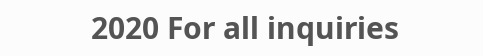2020 For all inquiries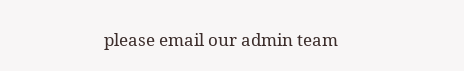please email our admin team